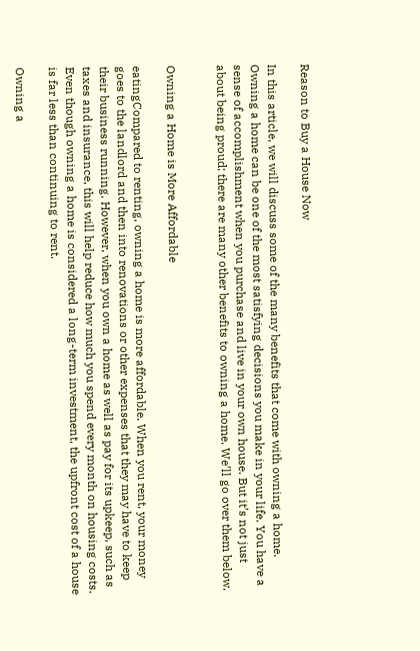Reason to Buy a House Now

In this article, we will discuss some of the many benefits that come with owning a home. Owning a home can be one of the most satisfying decisions you make in your life. You have a sense of accomplishment when you purchase and live in your own house. But it’s not just about being proud; there are many other benefits to owning a home. We’ll go over them below.


Owning a Home is More Affordable

eatingCompared to renting, owning a home is more affordable. When you rent, your money goes to the landlord and then into renovations or other expenses that they may have to keep their business running. However, when you own a home as well as pay for its upkeep, such as taxes and insurance, this will help reduce how much you spend every month on housing costs. Even though owning a home is considered a long-term investment, the upfront cost of a house is far less than continuing to rent.

Owning a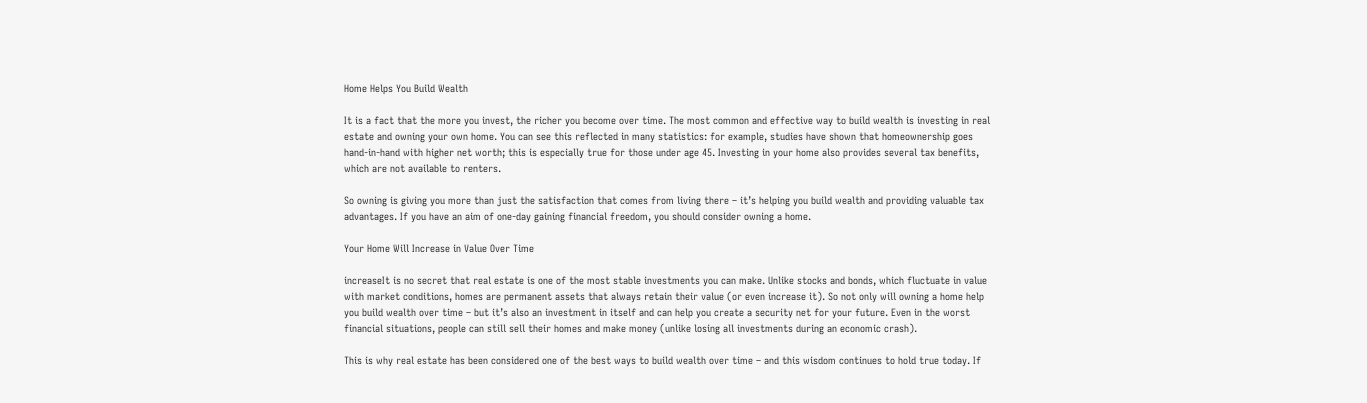Home Helps You Build Wealth

It is a fact that the more you invest, the richer you become over time. The most common and effective way to build wealth is investing in real estate and owning your own home. You can see this reflected in many statistics: for example, studies have shown that homeownership goes hand-in-hand with higher net worth; this is especially true for those under age 45. Investing in your home also provides several tax benefits, which are not available to renters.

So owning is giving you more than just the satisfaction that comes from living there – it’s helping you build wealth and providing valuable tax advantages. If you have an aim of one-day gaining financial freedom, you should consider owning a home.

Your Home Will Increase in Value Over Time

increaseIt is no secret that real estate is one of the most stable investments you can make. Unlike stocks and bonds, which fluctuate in value with market conditions, homes are permanent assets that always retain their value (or even increase it). So not only will owning a home help you build wealth over time – but it’s also an investment in itself and can help you create a security net for your future. Even in the worst financial situations, people can still sell their homes and make money (unlike losing all investments during an economic crash).

This is why real estate has been considered one of the best ways to build wealth over time – and this wisdom continues to hold true today. If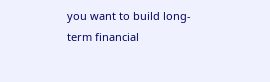you want to build long-term financial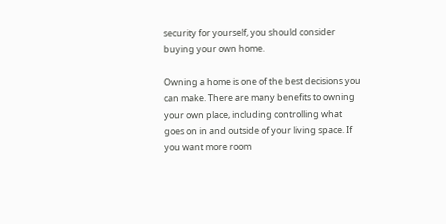security for yourself, you should consider buying your own home.

Owning a home is one of the best decisions you can make. There are many benefits to owning your own place, including controlling what goes on in and outside of your living space. If you want more room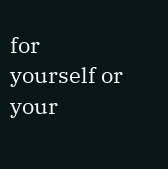for yourself or your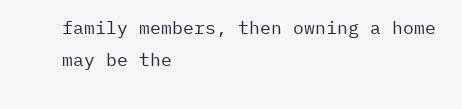family members, then owning a home may be the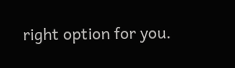right option for you.